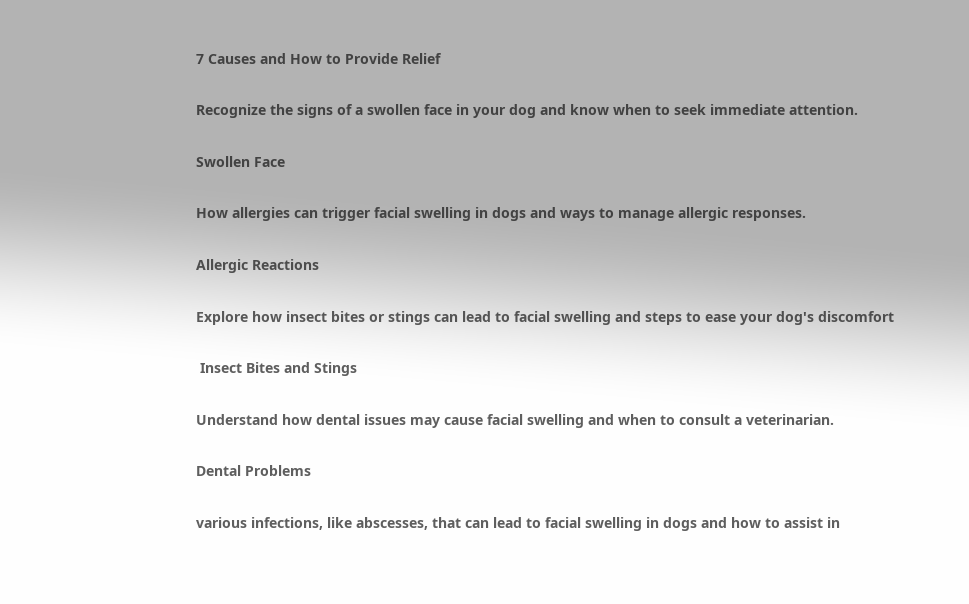7 Causes and How to Provide Relief

Recognize the signs of a swollen face in your dog and know when to seek immediate attention.

Swollen Face

How allergies can trigger facial swelling in dogs and ways to manage allergic responses.

Allergic Reactions

Explore how insect bites or stings can lead to facial swelling and steps to ease your dog's discomfort

 Insect Bites and Stings

Understand how dental issues may cause facial swelling and when to consult a veterinarian.

Dental Problems

various infections, like abscesses, that can lead to facial swelling in dogs and how to assist in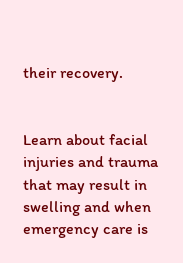their recovery.


Learn about facial injuries and trauma that may result in swelling and when emergency care is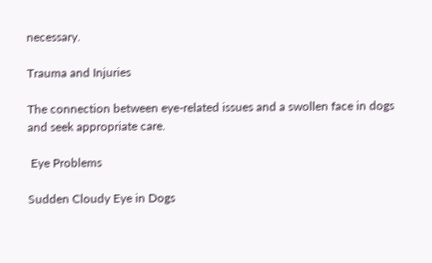necessary.

Trauma and Injuries

The connection between eye-related issues and a swollen face in dogs and seek appropriate care.

 Eye Problems

Sudden Cloudy Eye in Dogs